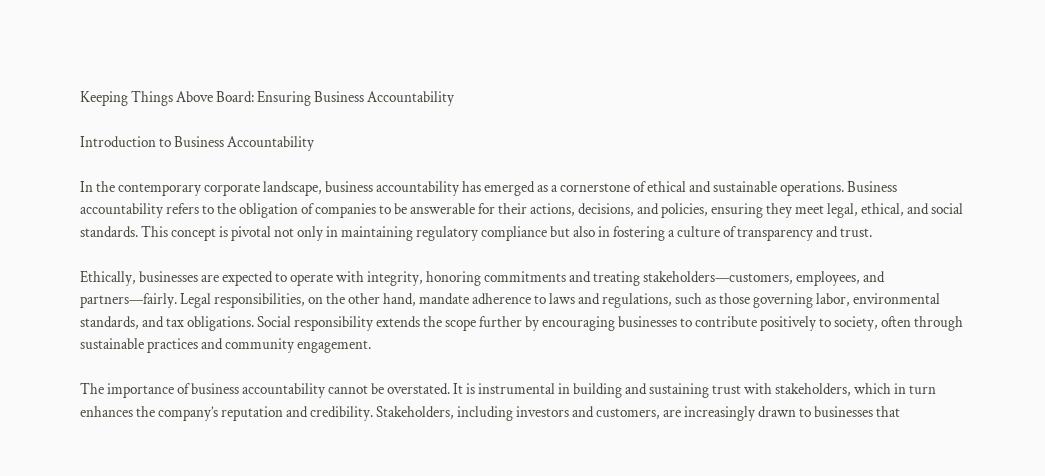Keeping Things Above Board: Ensuring Business Accountability

Introduction to Business Accountability

In the contemporary corporate landscape, business accountability has emerged as a cornerstone of ethical and sustainable operations. Business accountability refers to the obligation of companies to be answerable for their actions, decisions, and policies, ensuring they meet legal, ethical, and social standards. This concept is pivotal not only in maintaining regulatory compliance but also in fostering a culture of transparency and trust.

Ethically, businesses are expected to operate with integrity, honoring commitments and treating stakeholders—customers, employees, and partners—fairly. Legal responsibilities, on the other hand, mandate adherence to laws and regulations, such as those governing labor, environmental standards, and tax obligations. Social responsibility extends the scope further by encouraging businesses to contribute positively to society, often through sustainable practices and community engagement.

The importance of business accountability cannot be overstated. It is instrumental in building and sustaining trust with stakeholders, which in turn enhances the company’s reputation and credibility. Stakeholders, including investors and customers, are increasingly drawn to businesses that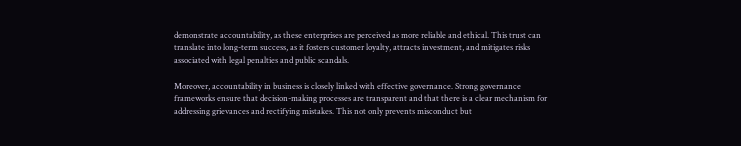demonstrate accountability, as these enterprises are perceived as more reliable and ethical. This trust can translate into long-term success, as it fosters customer loyalty, attracts investment, and mitigates risks associated with legal penalties and public scandals.

Moreover, accountability in business is closely linked with effective governance. Strong governance frameworks ensure that decision-making processes are transparent and that there is a clear mechanism for addressing grievances and rectifying mistakes. This not only prevents misconduct but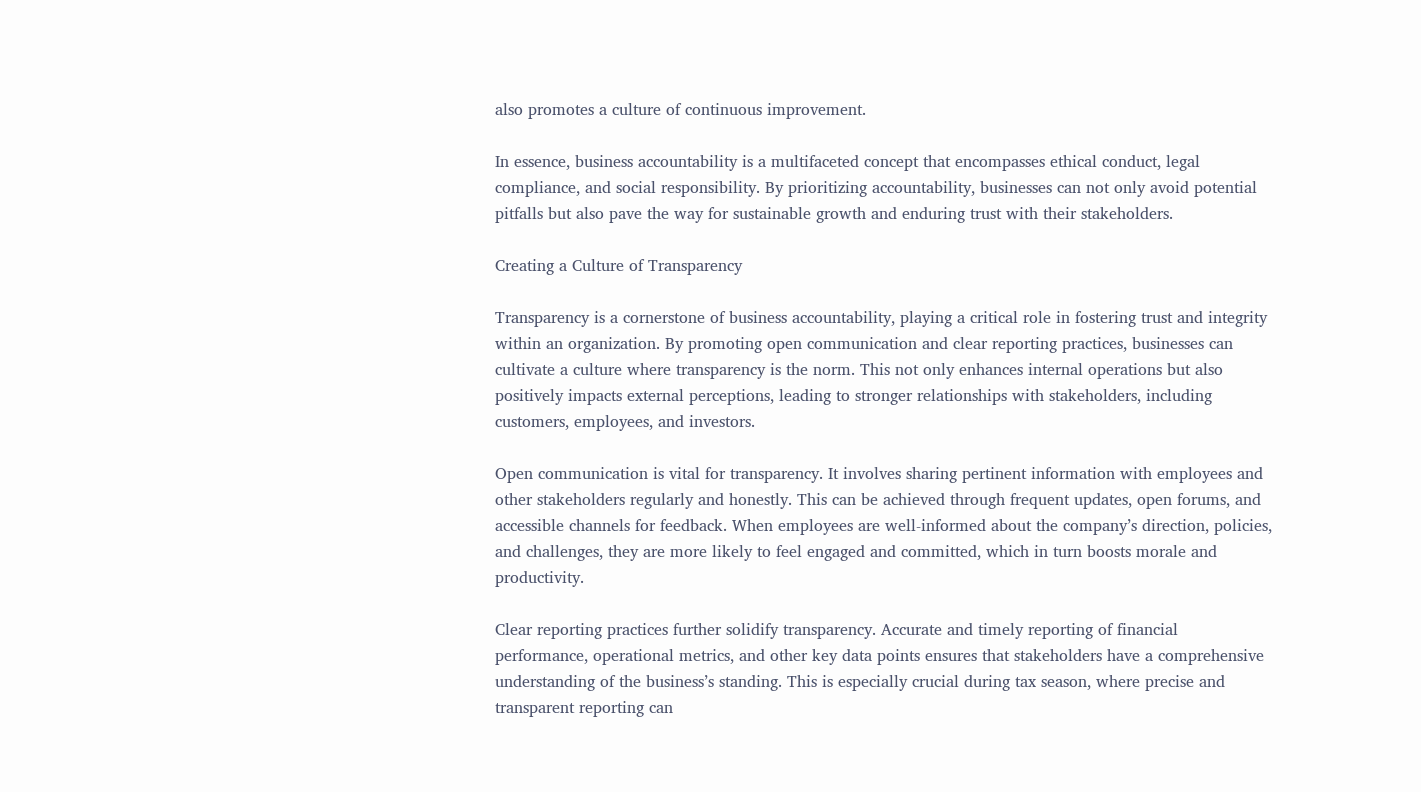also promotes a culture of continuous improvement.

In essence, business accountability is a multifaceted concept that encompasses ethical conduct, legal compliance, and social responsibility. By prioritizing accountability, businesses can not only avoid potential pitfalls but also pave the way for sustainable growth and enduring trust with their stakeholders.

Creating a Culture of Transparency

Transparency is a cornerstone of business accountability, playing a critical role in fostering trust and integrity within an organization. By promoting open communication and clear reporting practices, businesses can cultivate a culture where transparency is the norm. This not only enhances internal operations but also positively impacts external perceptions, leading to stronger relationships with stakeholders, including customers, employees, and investors.

Open communication is vital for transparency. It involves sharing pertinent information with employees and other stakeholders regularly and honestly. This can be achieved through frequent updates, open forums, and accessible channels for feedback. When employees are well-informed about the company’s direction, policies, and challenges, they are more likely to feel engaged and committed, which in turn boosts morale and productivity.

Clear reporting practices further solidify transparency. Accurate and timely reporting of financial performance, operational metrics, and other key data points ensures that stakeholders have a comprehensive understanding of the business’s standing. This is especially crucial during tax season, where precise and transparent reporting can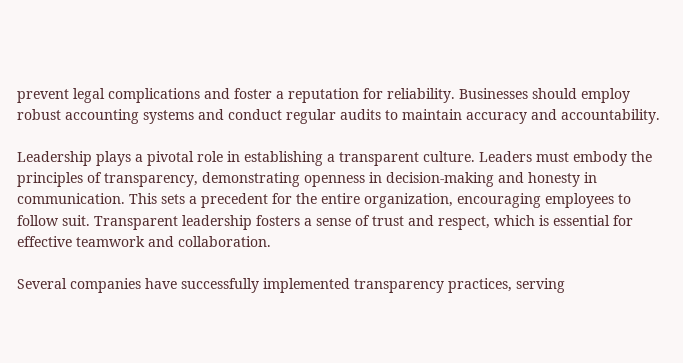prevent legal complications and foster a reputation for reliability. Businesses should employ robust accounting systems and conduct regular audits to maintain accuracy and accountability.

Leadership plays a pivotal role in establishing a transparent culture. Leaders must embody the principles of transparency, demonstrating openness in decision-making and honesty in communication. This sets a precedent for the entire organization, encouraging employees to follow suit. Transparent leadership fosters a sense of trust and respect, which is essential for effective teamwork and collaboration.

Several companies have successfully implemented transparency practices, serving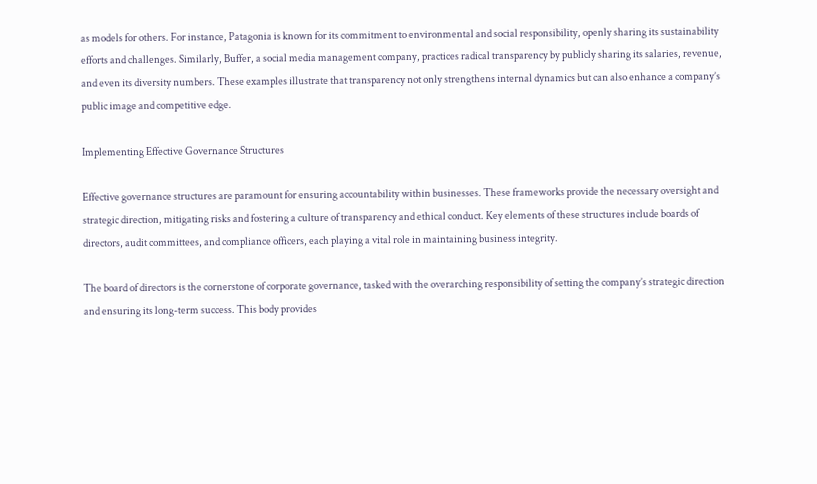as models for others. For instance, Patagonia is known for its commitment to environmental and social responsibility, openly sharing its sustainability efforts and challenges. Similarly, Buffer, a social media management company, practices radical transparency by publicly sharing its salaries, revenue, and even its diversity numbers. These examples illustrate that transparency not only strengthens internal dynamics but can also enhance a company’s public image and competitive edge.

Implementing Effective Governance Structures

Effective governance structures are paramount for ensuring accountability within businesses. These frameworks provide the necessary oversight and strategic direction, mitigating risks and fostering a culture of transparency and ethical conduct. Key elements of these structures include boards of directors, audit committees, and compliance officers, each playing a vital role in maintaining business integrity.

The board of directors is the cornerstone of corporate governance, tasked with the overarching responsibility of setting the company’s strategic direction and ensuring its long-term success. This body provides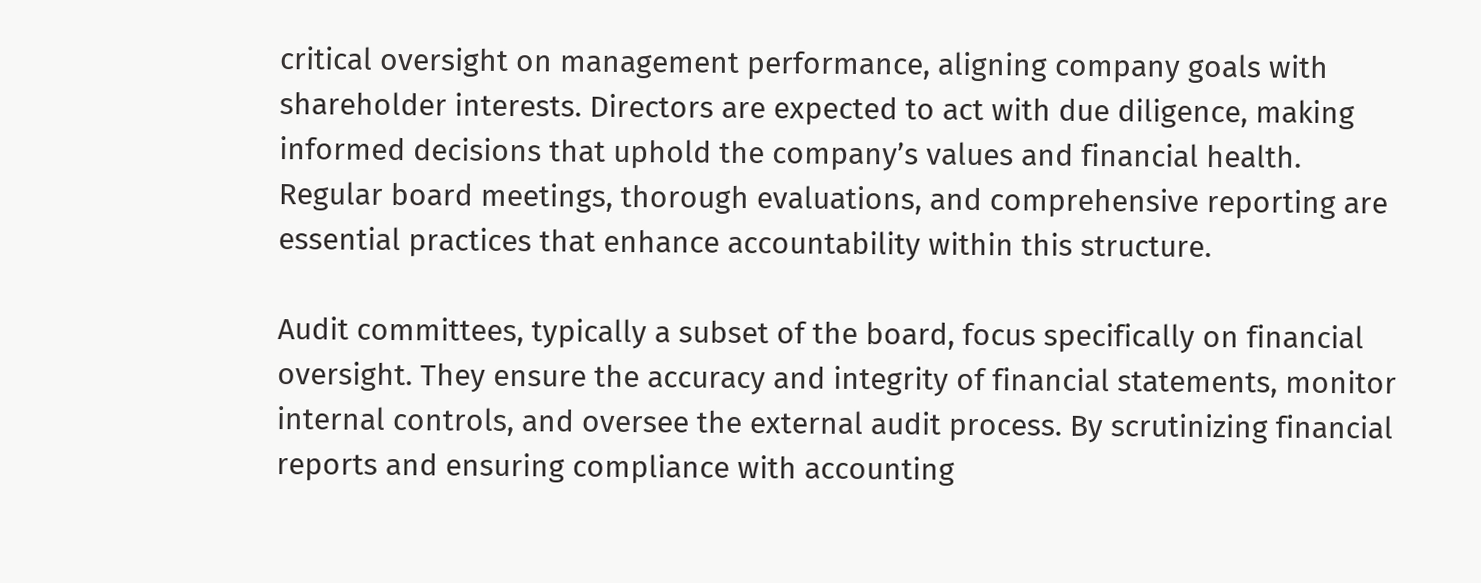critical oversight on management performance, aligning company goals with shareholder interests. Directors are expected to act with due diligence, making informed decisions that uphold the company’s values and financial health. Regular board meetings, thorough evaluations, and comprehensive reporting are essential practices that enhance accountability within this structure.

Audit committees, typically a subset of the board, focus specifically on financial oversight. They ensure the accuracy and integrity of financial statements, monitor internal controls, and oversee the external audit process. By scrutinizing financial reports and ensuring compliance with accounting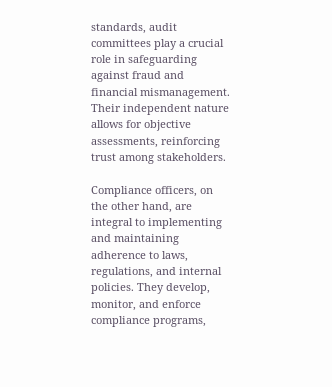standards, audit committees play a crucial role in safeguarding against fraud and financial mismanagement. Their independent nature allows for objective assessments, reinforcing trust among stakeholders.

Compliance officers, on the other hand, are integral to implementing and maintaining adherence to laws, regulations, and internal policies. They develop, monitor, and enforce compliance programs,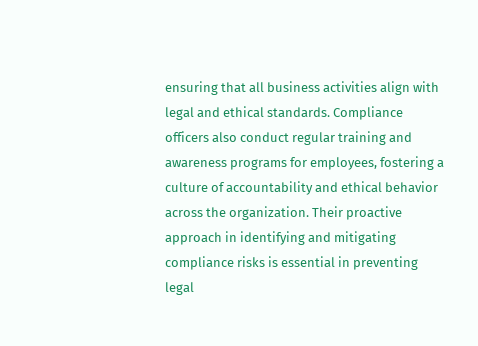ensuring that all business activities align with legal and ethical standards. Compliance officers also conduct regular training and awareness programs for employees, fostering a culture of accountability and ethical behavior across the organization. Their proactive approach in identifying and mitigating compliance risks is essential in preventing legal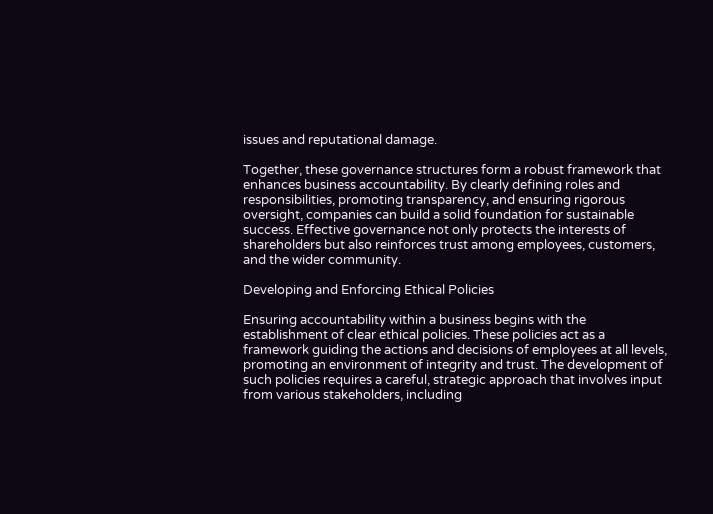issues and reputational damage.

Together, these governance structures form a robust framework that enhances business accountability. By clearly defining roles and responsibilities, promoting transparency, and ensuring rigorous oversight, companies can build a solid foundation for sustainable success. Effective governance not only protects the interests of shareholders but also reinforces trust among employees, customers, and the wider community.

Developing and Enforcing Ethical Policies

Ensuring accountability within a business begins with the establishment of clear ethical policies. These policies act as a framework guiding the actions and decisions of employees at all levels, promoting an environment of integrity and trust. The development of such policies requires a careful, strategic approach that involves input from various stakeholders, including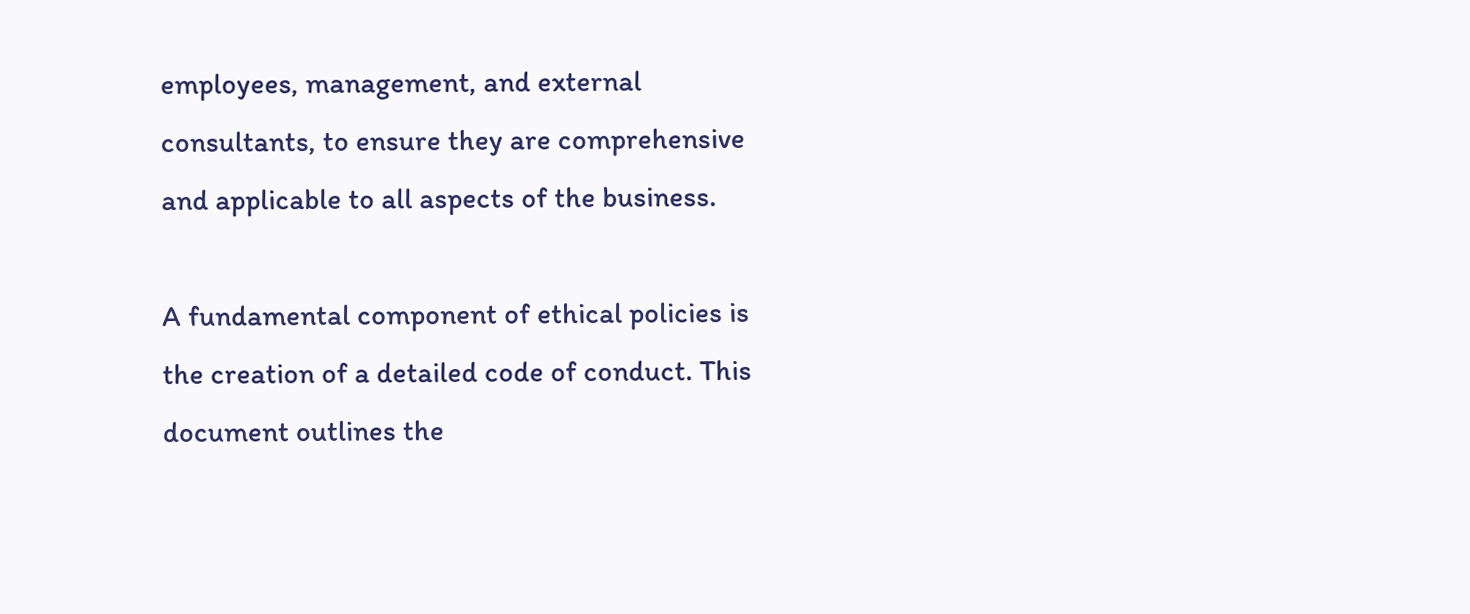employees, management, and external consultants, to ensure they are comprehensive and applicable to all aspects of the business.

A fundamental component of ethical policies is the creation of a detailed code of conduct. This document outlines the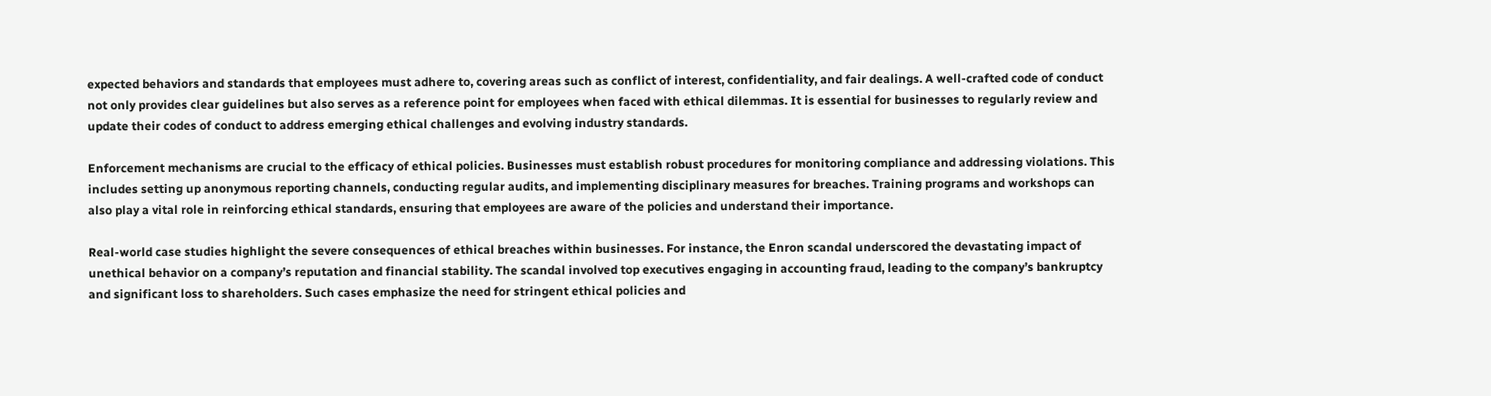expected behaviors and standards that employees must adhere to, covering areas such as conflict of interest, confidentiality, and fair dealings. A well-crafted code of conduct not only provides clear guidelines but also serves as a reference point for employees when faced with ethical dilemmas. It is essential for businesses to regularly review and update their codes of conduct to address emerging ethical challenges and evolving industry standards.

Enforcement mechanisms are crucial to the efficacy of ethical policies. Businesses must establish robust procedures for monitoring compliance and addressing violations. This includes setting up anonymous reporting channels, conducting regular audits, and implementing disciplinary measures for breaches. Training programs and workshops can also play a vital role in reinforcing ethical standards, ensuring that employees are aware of the policies and understand their importance.

Real-world case studies highlight the severe consequences of ethical breaches within businesses. For instance, the Enron scandal underscored the devastating impact of unethical behavior on a company’s reputation and financial stability. The scandal involved top executives engaging in accounting fraud, leading to the company’s bankruptcy and significant loss to shareholders. Such cases emphasize the need for stringent ethical policies and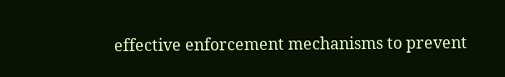effective enforcement mechanisms to prevent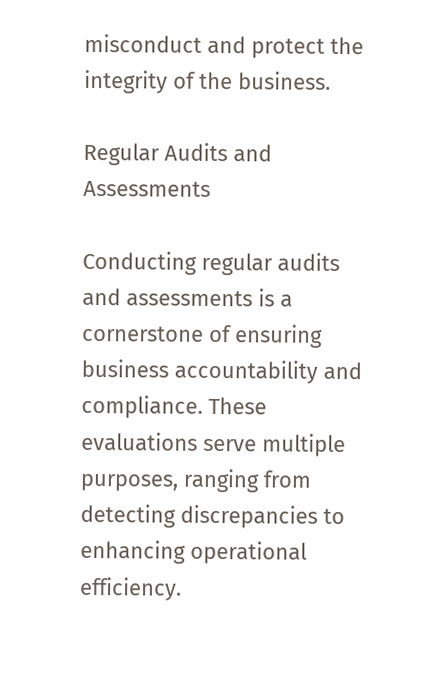misconduct and protect the integrity of the business.

Regular Audits and Assessments

Conducting regular audits and assessments is a cornerstone of ensuring business accountability and compliance. These evaluations serve multiple purposes, ranging from detecting discrepancies to enhancing operational efficiency.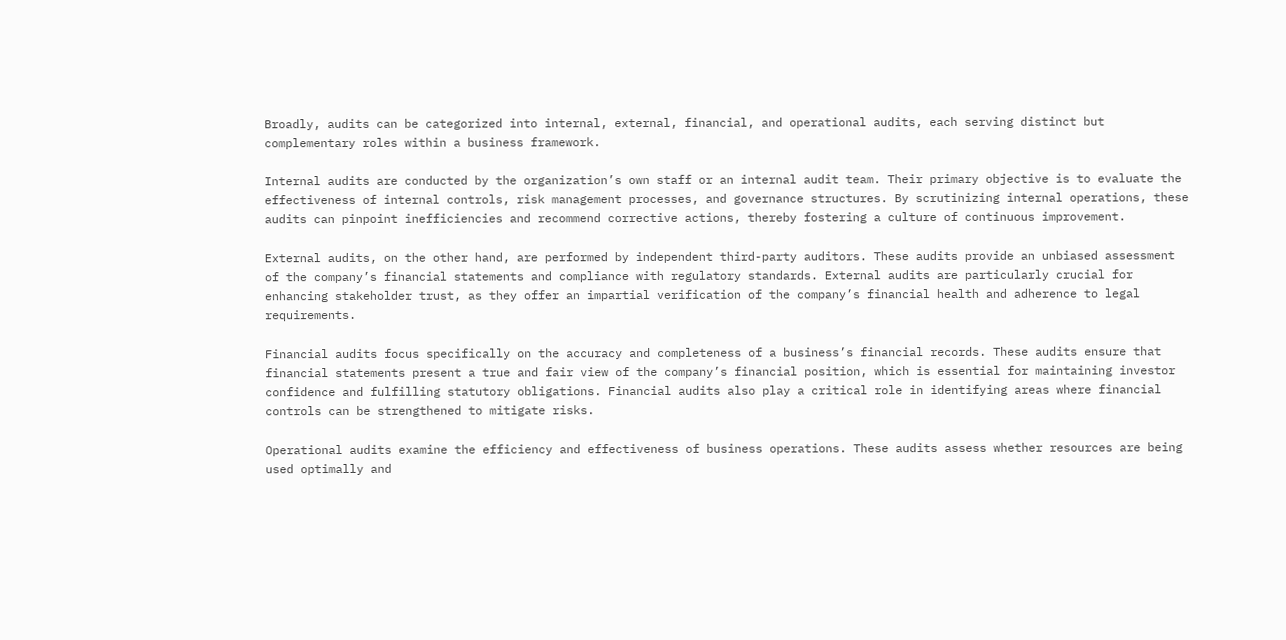Broadly, audits can be categorized into internal, external, financial, and operational audits, each serving distinct but complementary roles within a business framework.

Internal audits are conducted by the organization’s own staff or an internal audit team. Their primary objective is to evaluate the effectiveness of internal controls, risk management processes, and governance structures. By scrutinizing internal operations, these audits can pinpoint inefficiencies and recommend corrective actions, thereby fostering a culture of continuous improvement.

External audits, on the other hand, are performed by independent third-party auditors. These audits provide an unbiased assessment of the company’s financial statements and compliance with regulatory standards. External audits are particularly crucial for enhancing stakeholder trust, as they offer an impartial verification of the company’s financial health and adherence to legal requirements.

Financial audits focus specifically on the accuracy and completeness of a business’s financial records. These audits ensure that financial statements present a true and fair view of the company’s financial position, which is essential for maintaining investor confidence and fulfilling statutory obligations. Financial audits also play a critical role in identifying areas where financial controls can be strengthened to mitigate risks.

Operational audits examine the efficiency and effectiveness of business operations. These audits assess whether resources are being used optimally and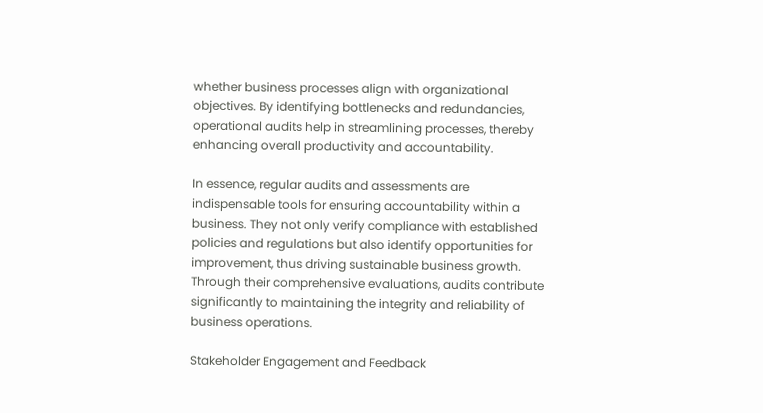whether business processes align with organizational objectives. By identifying bottlenecks and redundancies, operational audits help in streamlining processes, thereby enhancing overall productivity and accountability.

In essence, regular audits and assessments are indispensable tools for ensuring accountability within a business. They not only verify compliance with established policies and regulations but also identify opportunities for improvement, thus driving sustainable business growth. Through their comprehensive evaluations, audits contribute significantly to maintaining the integrity and reliability of business operations.

Stakeholder Engagement and Feedback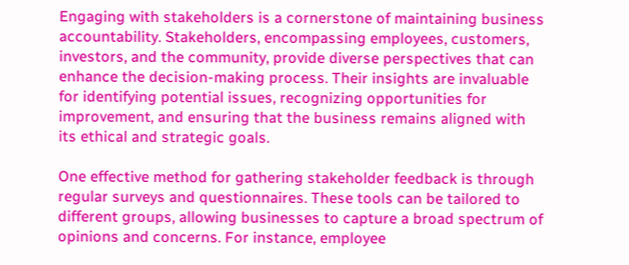Engaging with stakeholders is a cornerstone of maintaining business accountability. Stakeholders, encompassing employees, customers, investors, and the community, provide diverse perspectives that can enhance the decision-making process. Their insights are invaluable for identifying potential issues, recognizing opportunities for improvement, and ensuring that the business remains aligned with its ethical and strategic goals.

One effective method for gathering stakeholder feedback is through regular surveys and questionnaires. These tools can be tailored to different groups, allowing businesses to capture a broad spectrum of opinions and concerns. For instance, employee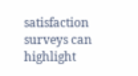satisfaction surveys can highlight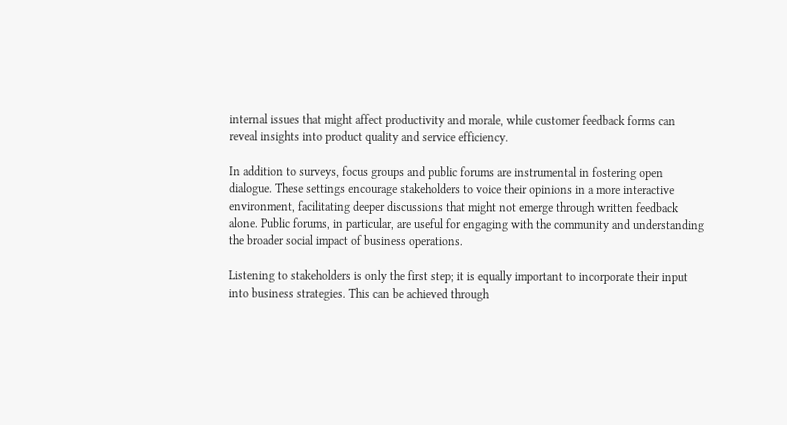internal issues that might affect productivity and morale, while customer feedback forms can reveal insights into product quality and service efficiency.

In addition to surveys, focus groups and public forums are instrumental in fostering open dialogue. These settings encourage stakeholders to voice their opinions in a more interactive environment, facilitating deeper discussions that might not emerge through written feedback alone. Public forums, in particular, are useful for engaging with the community and understanding the broader social impact of business operations.

Listening to stakeholders is only the first step; it is equally important to incorporate their input into business strategies. This can be achieved through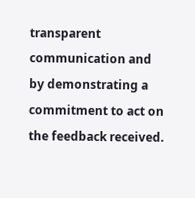transparent communication and by demonstrating a commitment to act on the feedback received.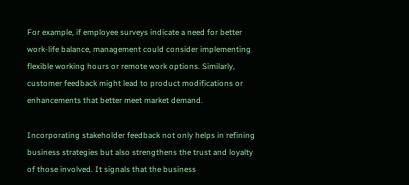For example, if employee surveys indicate a need for better work-life balance, management could consider implementing flexible working hours or remote work options. Similarly, customer feedback might lead to product modifications or enhancements that better meet market demand.

Incorporating stakeholder feedback not only helps in refining business strategies but also strengthens the trust and loyalty of those involved. It signals that the business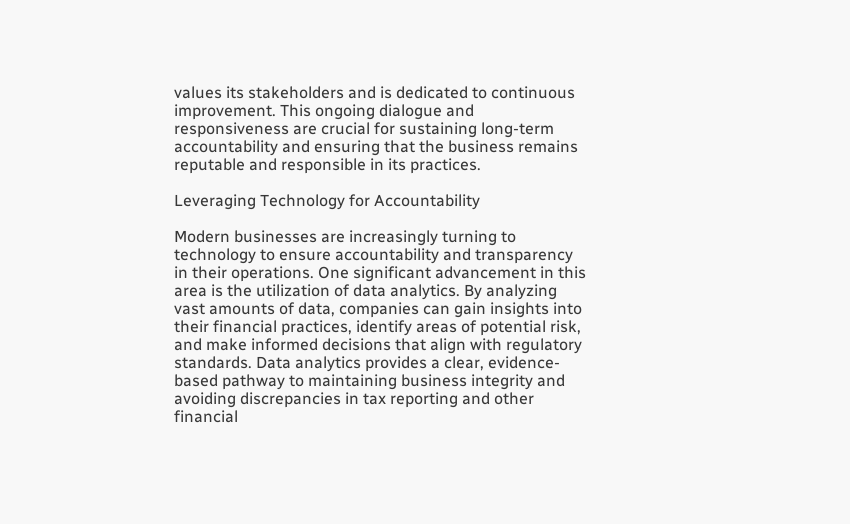values its stakeholders and is dedicated to continuous improvement. This ongoing dialogue and responsiveness are crucial for sustaining long-term accountability and ensuring that the business remains reputable and responsible in its practices.

Leveraging Technology for Accountability

Modern businesses are increasingly turning to technology to ensure accountability and transparency in their operations. One significant advancement in this area is the utilization of data analytics. By analyzing vast amounts of data, companies can gain insights into their financial practices, identify areas of potential risk, and make informed decisions that align with regulatory standards. Data analytics provides a clear, evidence-based pathway to maintaining business integrity and avoiding discrepancies in tax reporting and other financial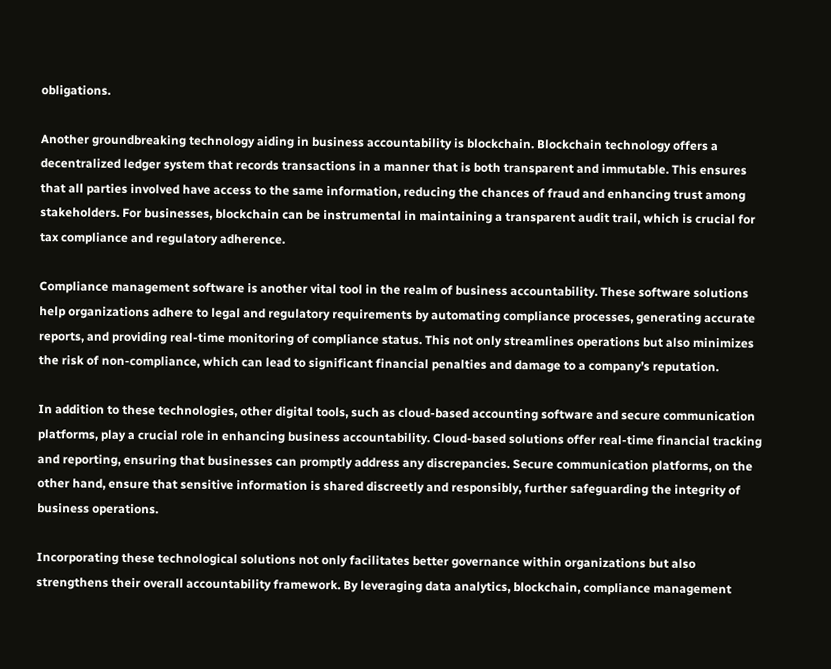obligations.

Another groundbreaking technology aiding in business accountability is blockchain. Blockchain technology offers a decentralized ledger system that records transactions in a manner that is both transparent and immutable. This ensures that all parties involved have access to the same information, reducing the chances of fraud and enhancing trust among stakeholders. For businesses, blockchain can be instrumental in maintaining a transparent audit trail, which is crucial for tax compliance and regulatory adherence.

Compliance management software is another vital tool in the realm of business accountability. These software solutions help organizations adhere to legal and regulatory requirements by automating compliance processes, generating accurate reports, and providing real-time monitoring of compliance status. This not only streamlines operations but also minimizes the risk of non-compliance, which can lead to significant financial penalties and damage to a company’s reputation.

In addition to these technologies, other digital tools, such as cloud-based accounting software and secure communication platforms, play a crucial role in enhancing business accountability. Cloud-based solutions offer real-time financial tracking and reporting, ensuring that businesses can promptly address any discrepancies. Secure communication platforms, on the other hand, ensure that sensitive information is shared discreetly and responsibly, further safeguarding the integrity of business operations.

Incorporating these technological solutions not only facilitates better governance within organizations but also strengthens their overall accountability framework. By leveraging data analytics, blockchain, compliance management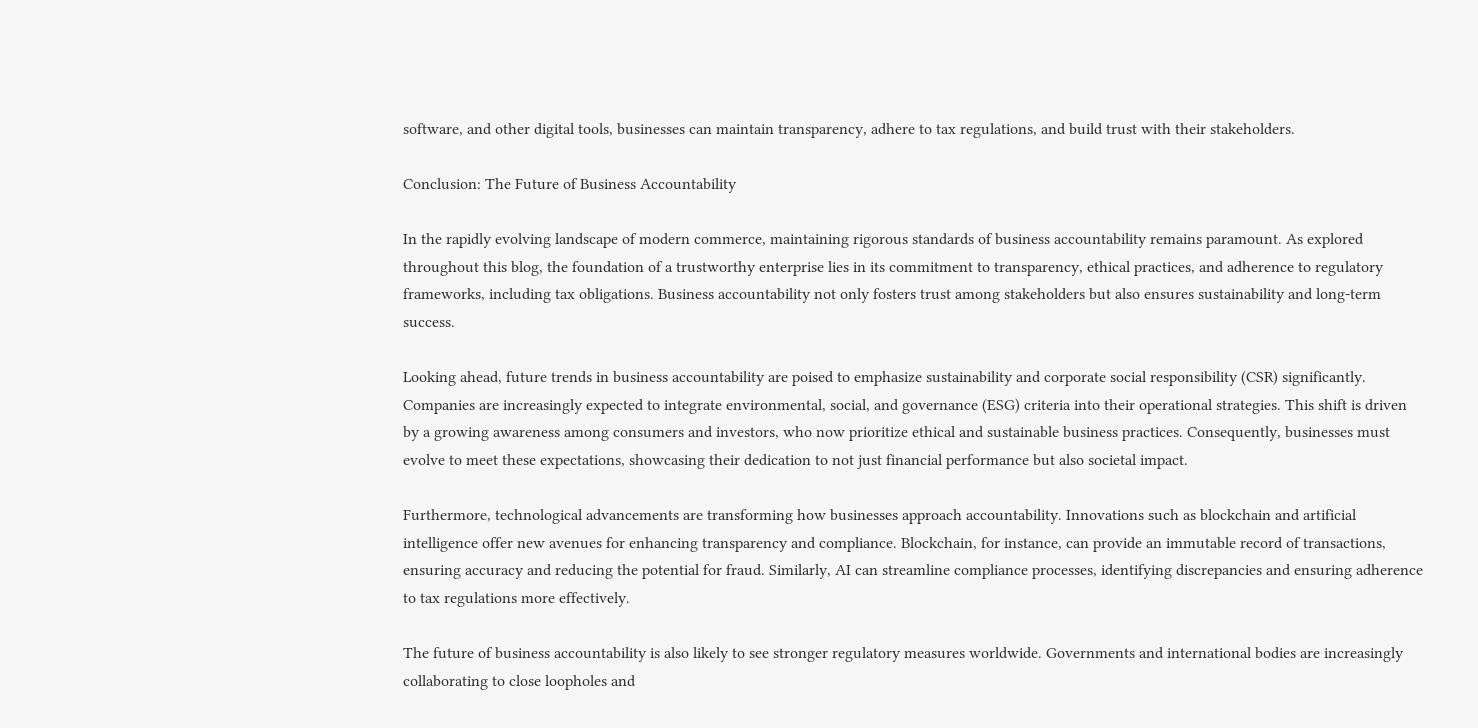software, and other digital tools, businesses can maintain transparency, adhere to tax regulations, and build trust with their stakeholders.

Conclusion: The Future of Business Accountability

In the rapidly evolving landscape of modern commerce, maintaining rigorous standards of business accountability remains paramount. As explored throughout this blog, the foundation of a trustworthy enterprise lies in its commitment to transparency, ethical practices, and adherence to regulatory frameworks, including tax obligations. Business accountability not only fosters trust among stakeholders but also ensures sustainability and long-term success.

Looking ahead, future trends in business accountability are poised to emphasize sustainability and corporate social responsibility (CSR) significantly. Companies are increasingly expected to integrate environmental, social, and governance (ESG) criteria into their operational strategies. This shift is driven by a growing awareness among consumers and investors, who now prioritize ethical and sustainable business practices. Consequently, businesses must evolve to meet these expectations, showcasing their dedication to not just financial performance but also societal impact.

Furthermore, technological advancements are transforming how businesses approach accountability. Innovations such as blockchain and artificial intelligence offer new avenues for enhancing transparency and compliance. Blockchain, for instance, can provide an immutable record of transactions, ensuring accuracy and reducing the potential for fraud. Similarly, AI can streamline compliance processes, identifying discrepancies and ensuring adherence to tax regulations more effectively.

The future of business accountability is also likely to see stronger regulatory measures worldwide. Governments and international bodies are increasingly collaborating to close loopholes and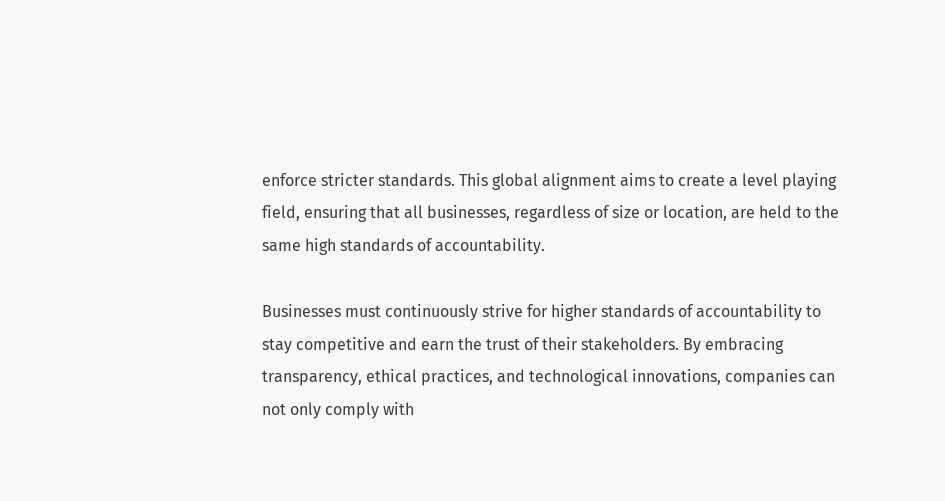enforce stricter standards. This global alignment aims to create a level playing field, ensuring that all businesses, regardless of size or location, are held to the same high standards of accountability.

Businesses must continuously strive for higher standards of accountability to stay competitive and earn the trust of their stakeholders. By embracing transparency, ethical practices, and technological innovations, companies can not only comply with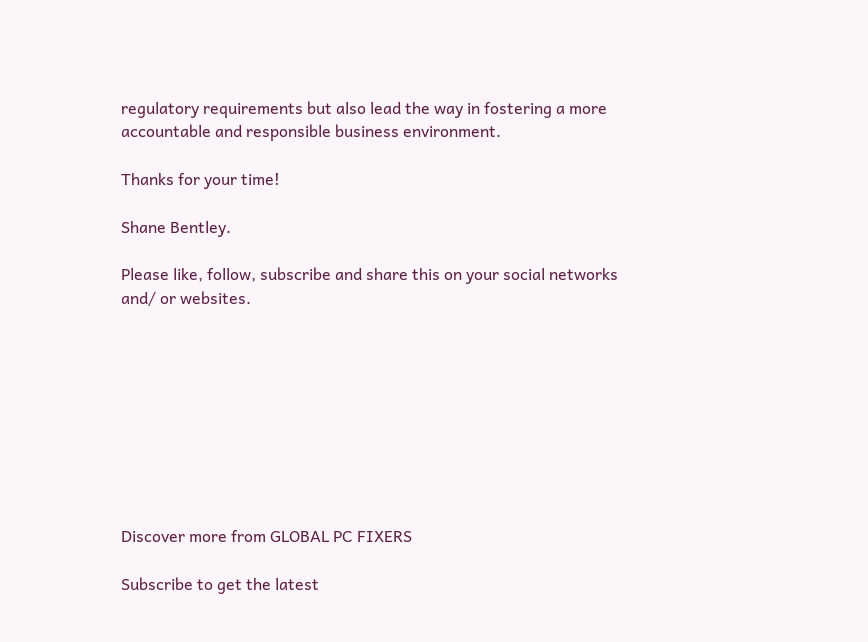regulatory requirements but also lead the way in fostering a more accountable and responsible business environment.

Thanks for your time!

Shane Bentley.

Please like, follow, subscribe and share this on your social networks and/ or websites.









Discover more from GLOBAL PC FIXERS

Subscribe to get the latest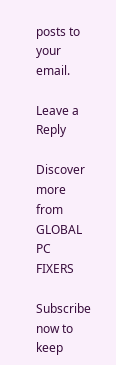posts to your email.

Leave a Reply

Discover more from GLOBAL PC FIXERS

Subscribe now to keep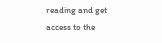reading and get access to the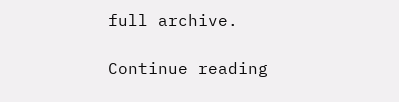full archive.

Continue reading